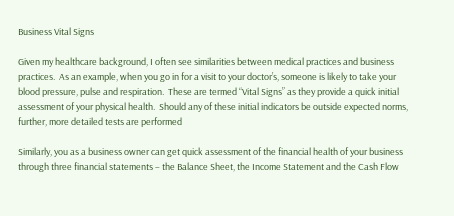Business Vital Signs

Given my healthcare background, I often see similarities between medical practices and business practices.  As an example, when you go in for a visit to your doctor’s, someone is likely to take your blood pressure, pulse and respiration.  These are termed “Vital Signs” as they provide a quick initial assessment of your physical health.  Should any of these initial indicators be outside expected norms, further, more detailed tests are performed

Similarly, you as a business owner can get quick assessment of the financial health of your business through three financial statements – the Balance Sheet, the Income Statement and the Cash Flow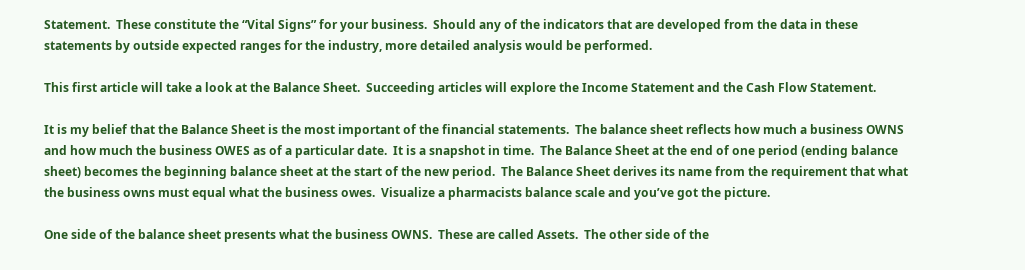Statement.  These constitute the “Vital Signs” for your business.  Should any of the indicators that are developed from the data in these statements by outside expected ranges for the industry, more detailed analysis would be performed.

This first article will take a look at the Balance Sheet.  Succeeding articles will explore the Income Statement and the Cash Flow Statement.

It is my belief that the Balance Sheet is the most important of the financial statements.  The balance sheet reflects how much a business OWNS and how much the business OWES as of a particular date.  It is a snapshot in time.  The Balance Sheet at the end of one period (ending balance sheet) becomes the beginning balance sheet at the start of the new period.  The Balance Sheet derives its name from the requirement that what the business owns must equal what the business owes.  Visualize a pharmacists balance scale and you’ve got the picture.

One side of the balance sheet presents what the business OWNS.  These are called Assets.  The other side of the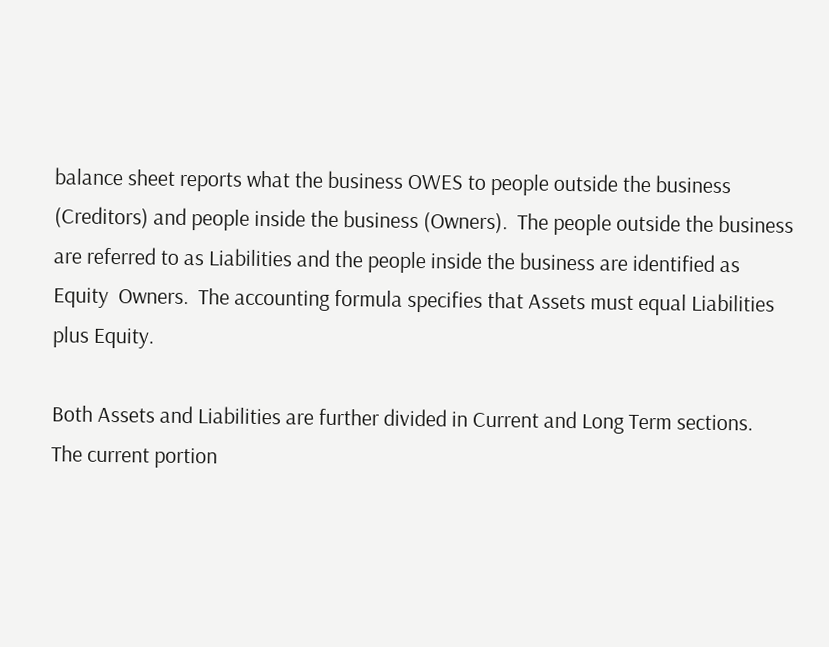balance sheet reports what the business OWES to people outside the business (Creditors) and people inside the business (Owners).  The people outside the business are referred to as Liabilities and the people inside the business are identified as Equity  Owners.  The accounting formula specifies that Assets must equal Liabilities plus Equity.

Both Assets and Liabilities are further divided in Current and Long Term sections.  The current portion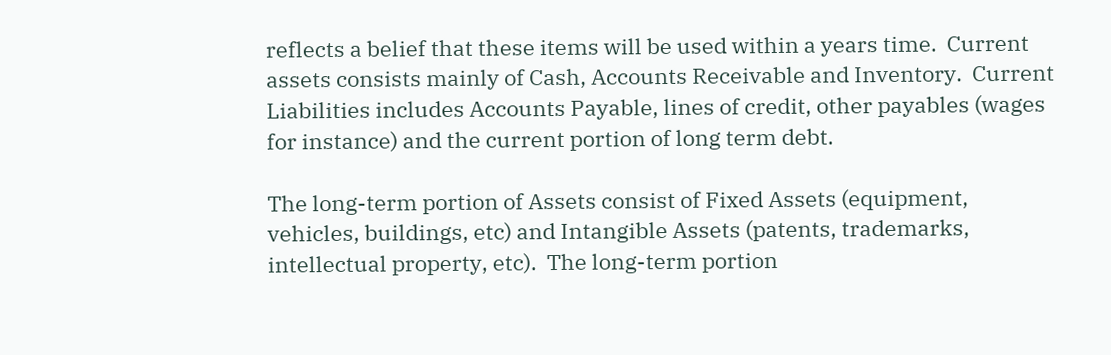reflects a belief that these items will be used within a years time.  Current assets consists mainly of Cash, Accounts Receivable and Inventory.  Current Liabilities includes Accounts Payable, lines of credit, other payables (wages for instance) and the current portion of long term debt.

The long-term portion of Assets consist of Fixed Assets (equipment, vehicles, buildings, etc) and Intangible Assets (patents, trademarks, intellectual property, etc).  The long-term portion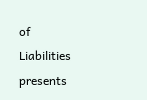of Liabilities presents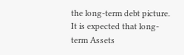the long-term debt picture.  It is expected that long-term Assets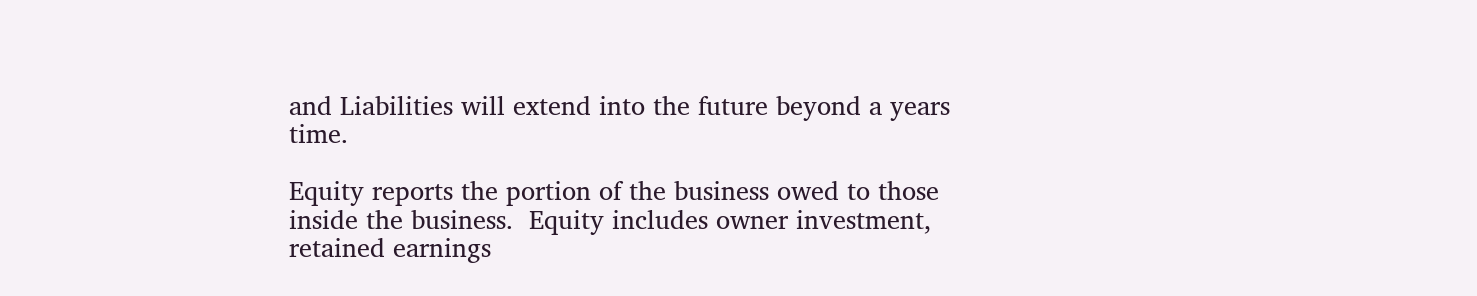and Liabilities will extend into the future beyond a years time.

Equity reports the portion of the business owed to those inside the business.  Equity includes owner investment, retained earnings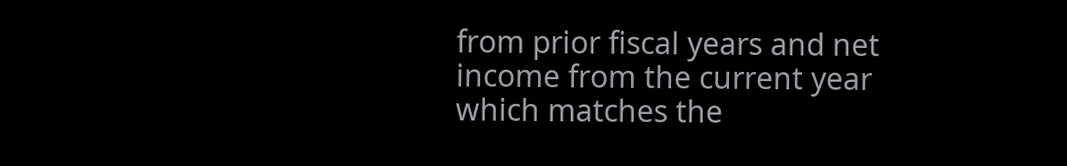from prior fiscal years and net income from the current year which matches the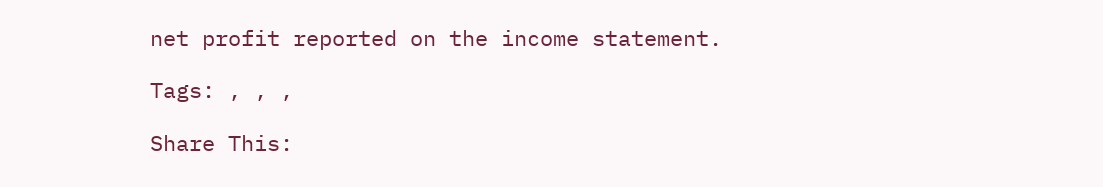net profit reported on the income statement.

Tags: , , ,

Share This: